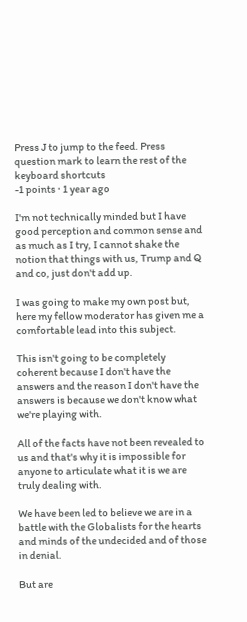Press J to jump to the feed. Press question mark to learn the rest of the keyboard shortcuts
-1 points · 1 year ago

I'm not technically minded but I have good perception and common sense and as much as I try, I cannot shake the notion that things with us, Trump and Q and co, just don't add up.

I was going to make my own post but, here my fellow moderator has given me a comfortable lead into this subject.

This isn't going to be completely coherent because I don't have the answers and the reason I don't have the answers is because we don't know what we're playing with.

All of the facts have not been revealed to us and that's why it is impossible for anyone to articulate what it is we are truly dealing with.

We have been led to believe we are in a battle with the Globalists for the hearts and minds of the undecided and of those in denial.

But are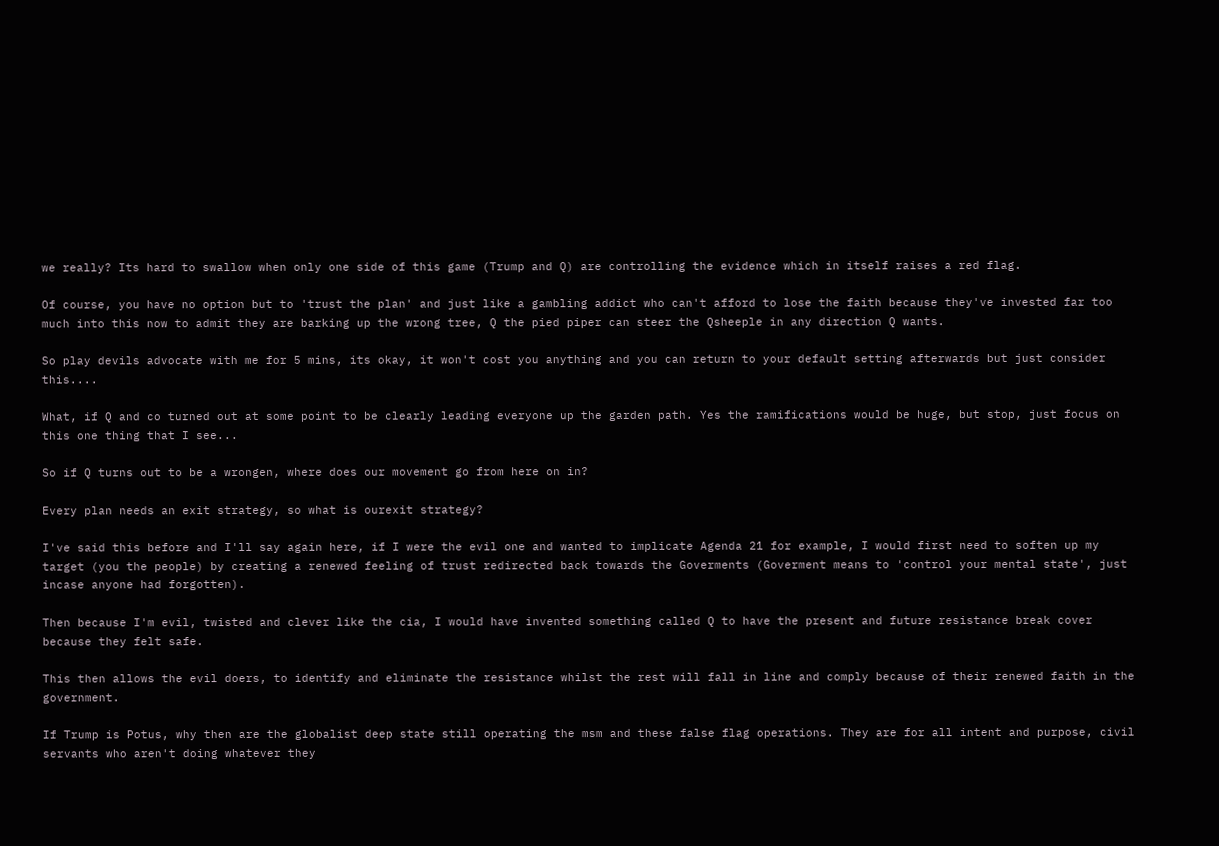we really? Its hard to swallow when only one side of this game (Trump and Q) are controlling the evidence which in itself raises a red flag.

Of course, you have no option but to 'trust the plan' and just like a gambling addict who can't afford to lose the faith because they've invested far too much into this now to admit they are barking up the wrong tree, Q the pied piper can steer the Qsheeple in any direction Q wants.

So play devils advocate with me for 5 mins, its okay, it won't cost you anything and you can return to your default setting afterwards but just consider this....

What, if Q and co turned out at some point to be clearly leading everyone up the garden path. Yes the ramifications would be huge, but stop, just focus on this one thing that I see...

So if Q turns out to be a wrongen, where does our movement go from here on in?

Every plan needs an exit strategy, so what is ourexit strategy?

I've said this before and I'll say again here, if I were the evil one and wanted to implicate Agenda 21 for example, I would first need to soften up my target (you the people) by creating a renewed feeling of trust redirected back towards the Goverments (Goverment means to 'control your mental state', just incase anyone had forgotten).

Then because I'm evil, twisted and clever like the cia, I would have invented something called Q to have the present and future resistance break cover because they felt safe.

This then allows the evil doers, to identify and eliminate the resistance whilst the rest will fall in line and comply because of their renewed faith in the government.

If Trump is Potus, why then are the globalist deep state still operating the msm and these false flag operations. They are for all intent and purpose, civil servants who aren't doing whatever they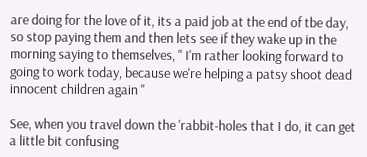are doing for the love of it, its a paid job at the end of tbe day, so stop paying them and then lets see if they wake up in the morning saying to themselves, " I'm rather looking forward to going to work today, because we're helping a patsy shoot dead innocent children again "

See, when you travel down the 'rabbit-holes that I do, it can get a little bit confusing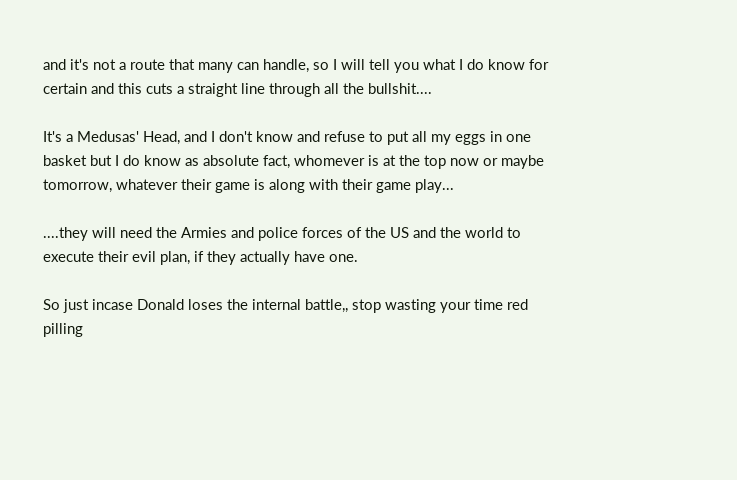and it's not a route that many can handle, so I will tell you what I do know for certain and this cuts a straight line through all the bullshit....

It's a Medusas' Head, and I don't know and refuse to put all my eggs in one basket but I do know as absolute fact, whomever is at the top now or maybe tomorrow, whatever their game is along with their game play...

....they will need the Armies and police forces of the US and the world to execute their evil plan, if they actually have one.

So just incase Donald loses the internal battle,, stop wasting your time red pilling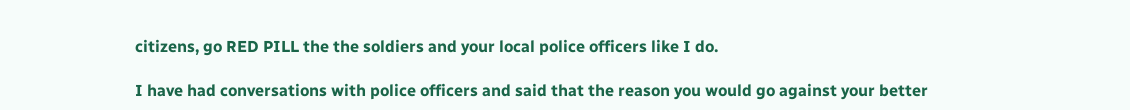citizens, go RED PILL the the soldiers and your local police officers like I do.

I have had conversations with police officers and said that the reason you would go against your better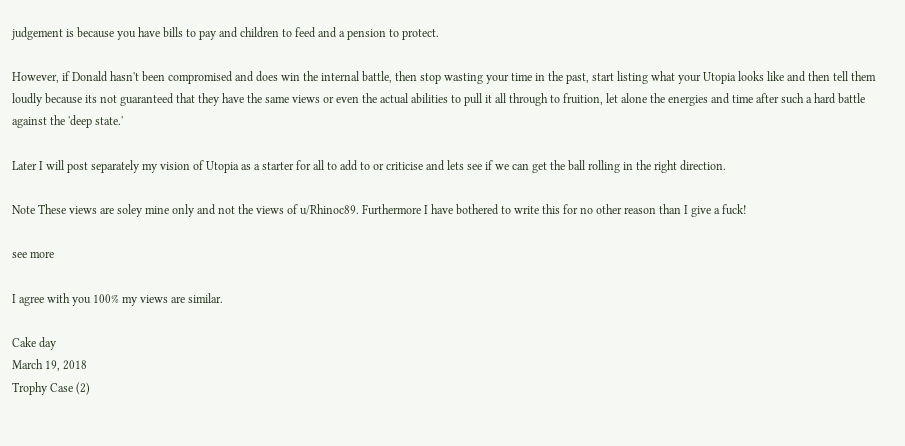judgement is because you have bills to pay and children to feed and a pension to protect.

However, if Donald hasn't been compromised and does win the internal battle, then stop wasting your time in the past, start listing what your Utopia looks like and then tell them loudly because its not guaranteed that they have the same views or even the actual abilities to pull it all through to fruition, let alone the energies and time after such a hard battle against the 'deep state.'

Later I will post separately my vision of Utopia as a starter for all to add to or criticise and lets see if we can get the ball rolling in the right direction.

Note These views are soley mine only and not the views of u/Rhinoc89. Furthermore I have bothered to write this for no other reason than I give a fuck!

see more

I agree with you 100% my views are similar.

Cake day
March 19, 2018
Trophy Case (2)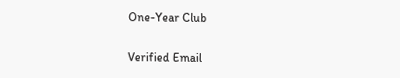One-Year Club

Verified Email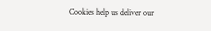Cookies help us deliver our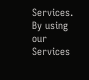Services. By using our Services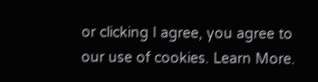or clicking I agree, you agree to our use of cookies. Learn More.